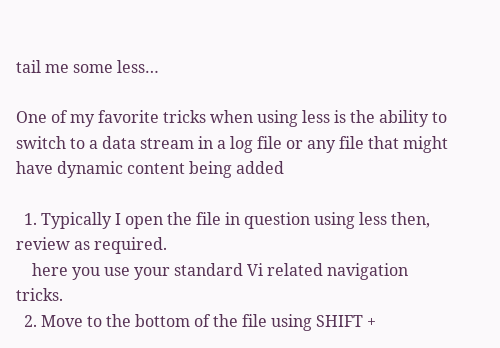tail me some less…

One of my favorite tricks when using less is the ability to switch to a data stream in a log file or any file that might have dynamic content being added

  1. Typically I open the file in question using less then, review as required.
    here you use your standard Vi related navigation tricks.
  2. Move to the bottom of the file using SHIFT +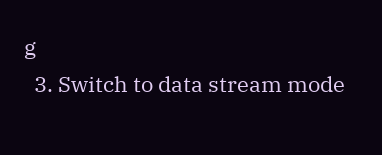g
  3. Switch to data stream mode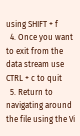using SHIFT + f
  4. Once you want to exit from the data stream use CTRL + c to quit
  5. Return to navigating around the file using the Vi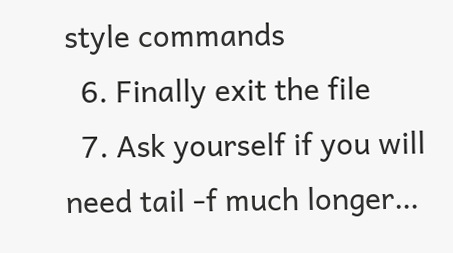style commands
  6. Finally exit the file
  7. Ask yourself if you will need tail -f much longer…